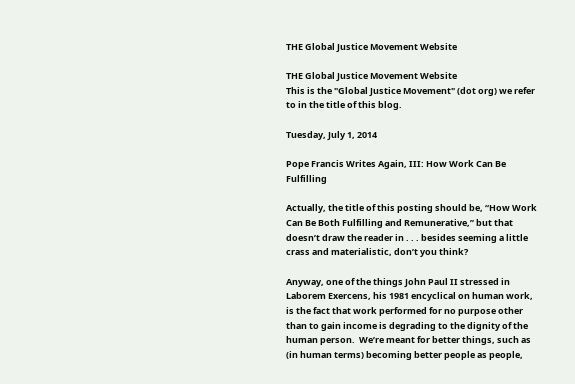THE Global Justice Movement Website

THE Global Justice Movement Website
This is the "Global Justice Movement" (dot org) we refer to in the title of this blog.

Tuesday, July 1, 2014

Pope Francis Writes Again, III: How Work Can Be Fulfilling

Actually, the title of this posting should be, “How Work Can Be Both Fulfilling and Remunerative,” but that doesn’t draw the reader in . . . besides seeming a little crass and materialistic, don’t you think?

Anyway, one of the things John Paul II stressed in Laborem Exercens, his 1981 encyclical on human work, is the fact that work performed for no purpose other than to gain income is degrading to the dignity of the human person.  We’re meant for better things, such as (in human terms) becoming better people as people,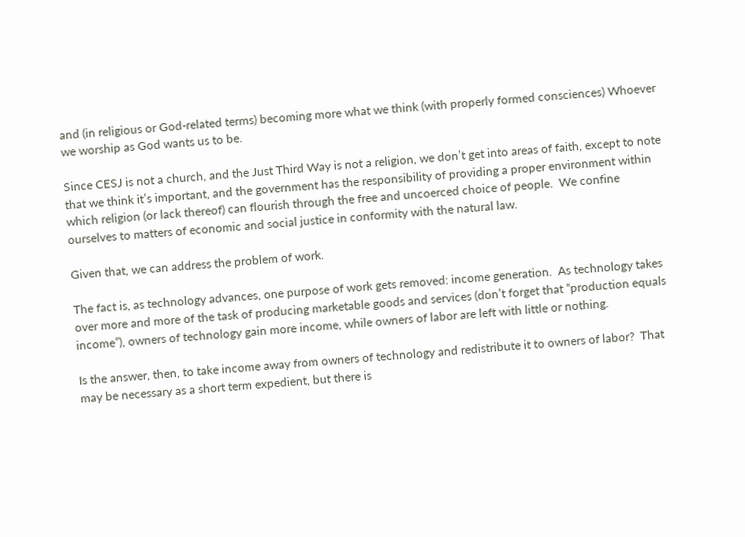and (in religious or God-related terms) becoming more what we think (with properly formed consciences) Whoever we worship as God wants us to be.

Since CESJ is not a church, and the Just Third Way is not a religion, we don’t get into areas of faith, except to note that we think it’s important, and the government has the responsibility of providing a proper environment within which religion (or lack thereof) can flourish through the free and uncoerced choice of people.  We confine ourselves to matters of economic and social justice in conformity with the natural law.

Given that, we can address the problem of work.

The fact is, as technology advances, one purpose of work gets removed: income generation.  As technology takes over more and more of the task of producing marketable goods and services (don’t forget that “production equals income”), owners of technology gain more income, while owners of labor are left with little or nothing.

Is the answer, then, to take income away from owners of technology and redistribute it to owners of labor?  That may be necessary as a short term expedient, but there is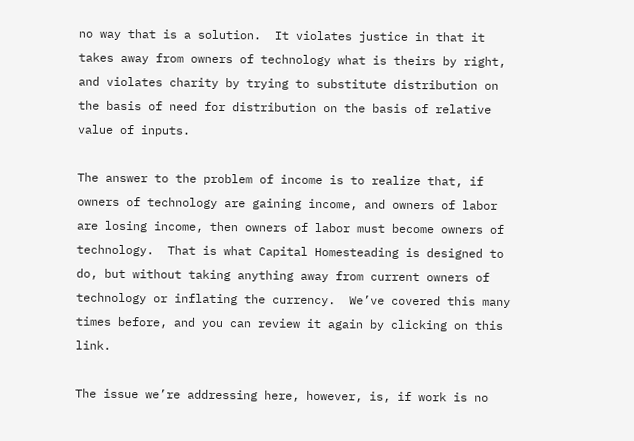no way that is a solution.  It violates justice in that it takes away from owners of technology what is theirs by right, and violates charity by trying to substitute distribution on the basis of need for distribution on the basis of relative value of inputs.

The answer to the problem of income is to realize that, if owners of technology are gaining income, and owners of labor are losing income, then owners of labor must become owners of technology.  That is what Capital Homesteading is designed to do, but without taking anything away from current owners of technology or inflating the currency.  We’ve covered this many times before, and you can review it again by clicking on this link.

The issue we’re addressing here, however, is, if work is no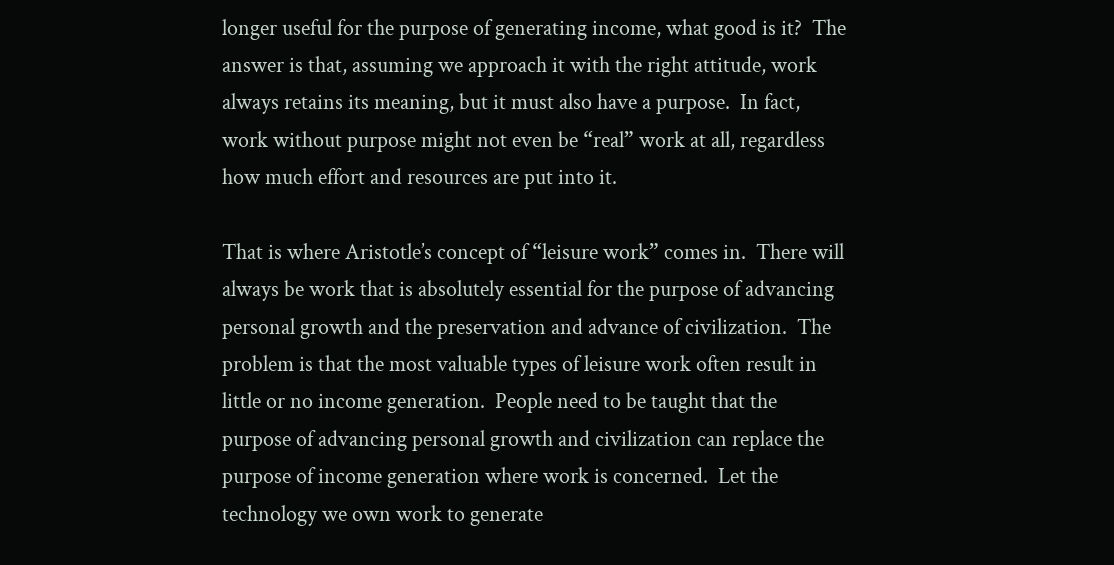longer useful for the purpose of generating income, what good is it?  The answer is that, assuming we approach it with the right attitude, work always retains its meaning, but it must also have a purpose.  In fact, work without purpose might not even be “real” work at all, regardless how much effort and resources are put into it.

That is where Aristotle’s concept of “leisure work” comes in.  There will always be work that is absolutely essential for the purpose of advancing personal growth and the preservation and advance of civilization.  The problem is that the most valuable types of leisure work often result in little or no income generation.  People need to be taught that the purpose of advancing personal growth and civilization can replace the purpose of income generation where work is concerned.  Let the technology we own work to generate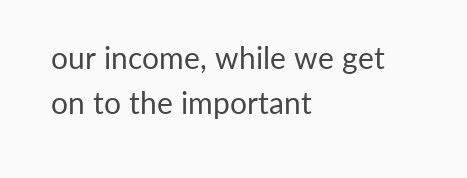our income, while we get on to the important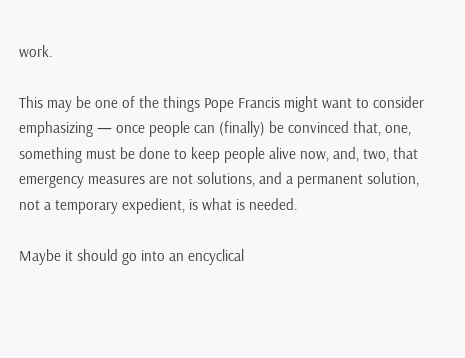work.

This may be one of the things Pope Francis might want to consider emphasizing — once people can (finally) be convinced that, one, something must be done to keep people alive now, and, two, that emergency measures are not solutions, and a permanent solution, not a temporary expedient, is what is needed.

Maybe it should go into an encyclical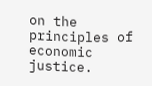on the principles of economic justice.